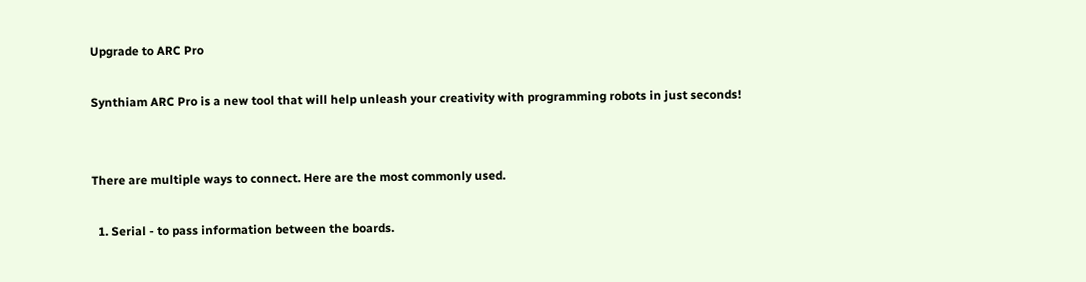Upgrade to ARC Pro

Synthiam ARC Pro is a new tool that will help unleash your creativity with programming robots in just seconds!


There are multiple ways to connect. Here are the most commonly used.

  1. Serial - to pass information between the boards.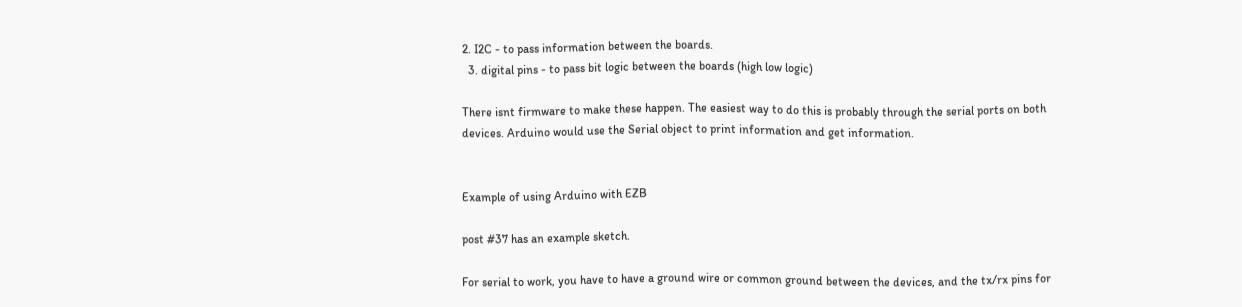2. I2C - to pass information between the boards.
  3. digital pins - to pass bit logic between the boards (high low logic)

There isnt firmware to make these happen. The easiest way to do this is probably through the serial ports on both devices. Arduino would use the Serial object to print information and get information.


Example of using Arduino with EZB

post #37 has an example sketch.

For serial to work, you have to have a ground wire or common ground between the devices, and the tx/rx pins for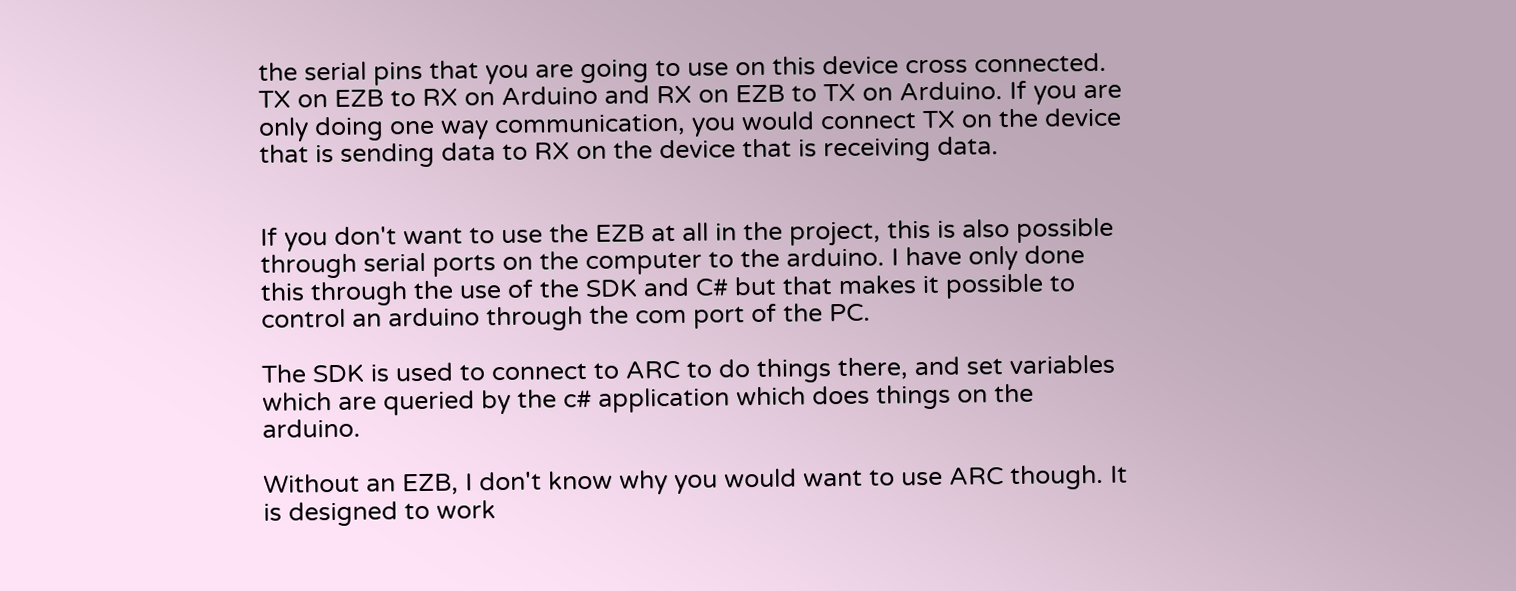the serial pins that you are going to use on this device cross connected. TX on EZB to RX on Arduino and RX on EZB to TX on Arduino. If you are only doing one way communication, you would connect TX on the device that is sending data to RX on the device that is receiving data.


If you don't want to use the EZB at all in the project, this is also possible through serial ports on the computer to the arduino. I have only done this through the use of the SDK and C# but that makes it possible to control an arduino through the com port of the PC.

The SDK is used to connect to ARC to do things there, and set variables which are queried by the c# application which does things on the arduino.

Without an EZB, I don't know why you would want to use ARC though. It is designed to work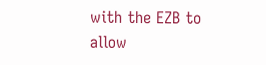with the EZB to allow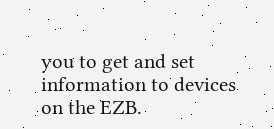you to get and set information to devices on the EZB.